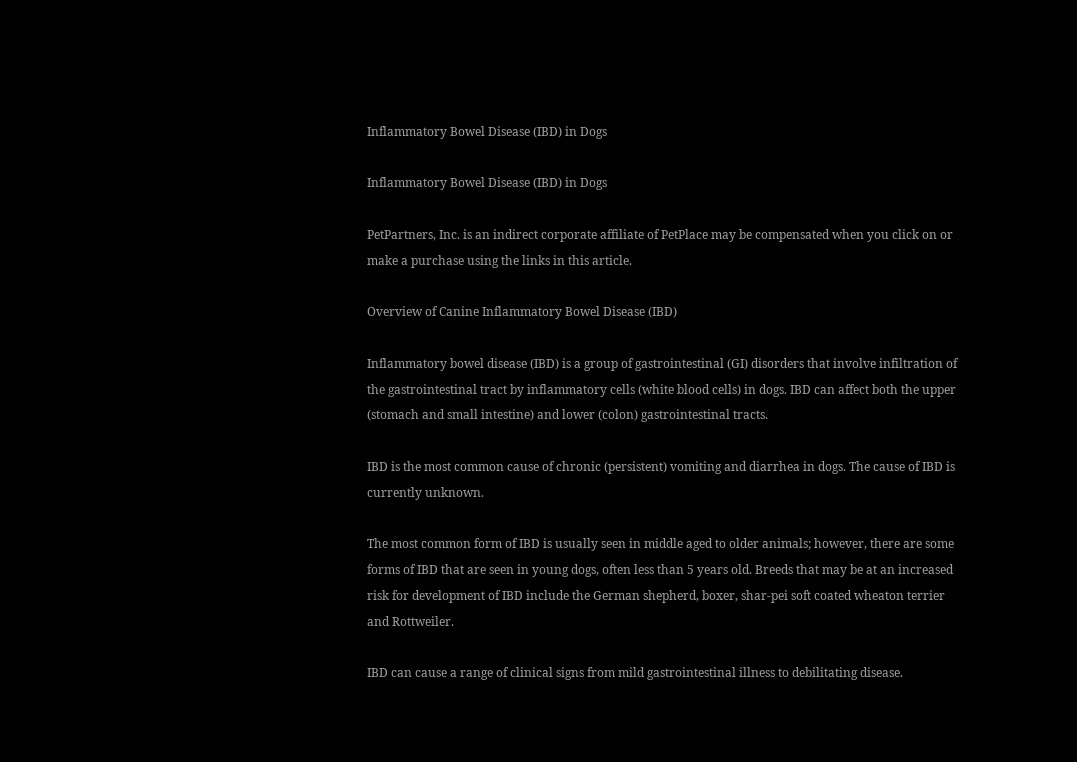Inflammatory Bowel Disease (IBD) in Dogs

Inflammatory Bowel Disease (IBD) in Dogs

PetPartners, Inc. is an indirect corporate affiliate of PetPlace may be compensated when you click on or make a purchase using the links in this article.

Overview of Canine Inflammatory Bowel Disease (IBD)

Inflammatory bowel disease (IBD) is a group of gastrointestinal (GI) disorders that involve infiltration of the gastrointestinal tract by inflammatory cells (white blood cells) in dogs. IBD can affect both the upper (stomach and small intestine) and lower (colon) gastrointestinal tracts.

IBD is the most common cause of chronic (persistent) vomiting and diarrhea in dogs. The cause of IBD is currently unknown.

The most common form of IBD is usually seen in middle aged to older animals; however, there are some forms of IBD that are seen in young dogs, often less than 5 years old. Breeds that may be at an increased risk for development of IBD include the German shepherd, boxer, shar-pei soft coated wheaton terrier and Rottweiler.

IBD can cause a range of clinical signs from mild gastrointestinal illness to debilitating disease.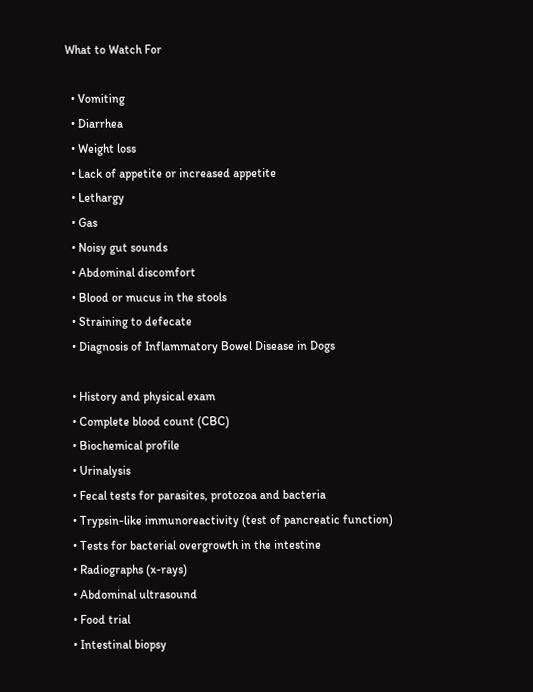What to Watch For

  • Vomiting
  • Diarrhea
  • Weight loss
  • Lack of appetite or increased appetite
  • Lethargy
  • Gas
  • Noisy gut sounds
  • Abdominal discomfort
  • Blood or mucus in the stools
  • Straining to defecate
  • Diagnosis of Inflammatory Bowel Disease in Dogs

  • History and physical exam
  • Complete blood count (CBC)
  • Biochemical profile
  • Urinalysis
  • Fecal tests for parasites, protozoa and bacteria
  • Trypsin-like immunoreactivity (test of pancreatic function)
  • Tests for bacterial overgrowth in the intestine
  • Radiographs (x-rays)
  • Abdominal ultrasound
  • Food trial
  • Intestinal biopsy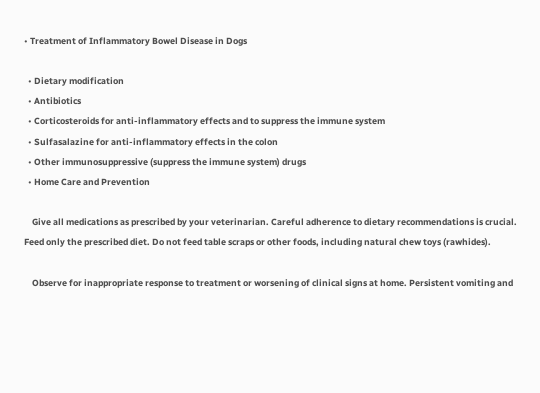• Treatment of Inflammatory Bowel Disease in Dogs

  • Dietary modification
  • Antibiotics
  • Corticosteroids for anti-inflammatory effects and to suppress the immune system
  • Sulfasalazine for anti-inflammatory effects in the colon
  • Other immunosuppressive (suppress the immune system) drugs
  • Home Care and Prevention

    Give all medications as prescribed by your veterinarian. Careful adherence to dietary recommendations is crucial. Feed only the prescribed diet. Do not feed table scraps or other foods, including natural chew toys (rawhides).

    Observe for inappropriate response to treatment or worsening of clinical signs at home. Persistent vomiting and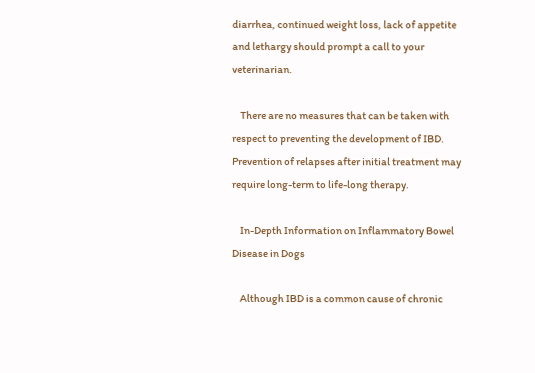diarrhea, continued weight loss, lack of appetite and lethargy should prompt a call to your veterinarian.

    There are no measures that can be taken with respect to preventing the development of IBD. Prevention of relapses after initial treatment may require long-term to life-long therapy.

    In-Depth Information on Inflammatory Bowel Disease in Dogs

    Although IBD is a common cause of chronic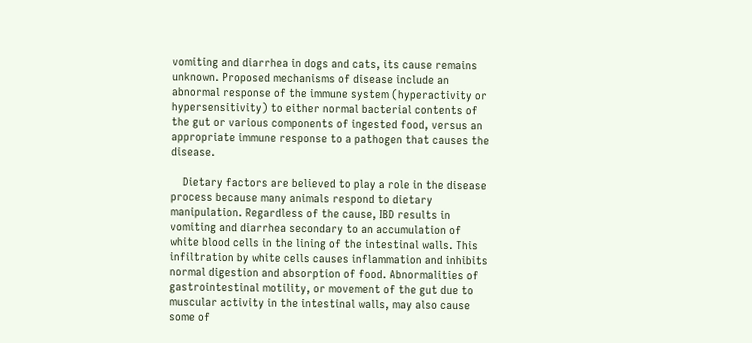vomiting and diarrhea in dogs and cats, its cause remains unknown. Proposed mechanisms of disease include an abnormal response of the immune system (hyperactivity or hypersensitivity) to either normal bacterial contents of the gut or various components of ingested food, versus an appropriate immune response to a pathogen that causes the disease.

    Dietary factors are believed to play a role in the disease process because many animals respond to dietary manipulation. Regardless of the cause, IBD results in vomiting and diarrhea secondary to an accumulation of white blood cells in the lining of the intestinal walls. This infiltration by white cells causes inflammation and inhibits normal digestion and absorption of food. Abnormalities of gastrointestinal motility, or movement of the gut due to muscular activity in the intestinal walls, may also cause some of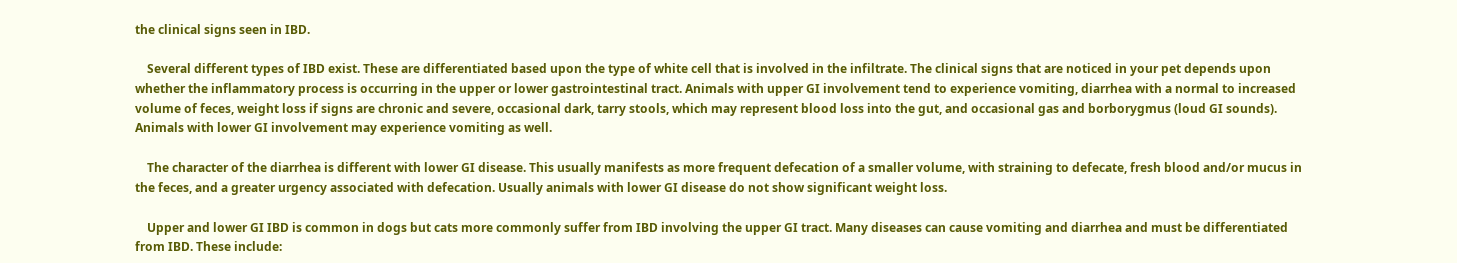the clinical signs seen in IBD.

    Several different types of IBD exist. These are differentiated based upon the type of white cell that is involved in the infiltrate. The clinical signs that are noticed in your pet depends upon whether the inflammatory process is occurring in the upper or lower gastrointestinal tract. Animals with upper GI involvement tend to experience vomiting, diarrhea with a normal to increased volume of feces, weight loss if signs are chronic and severe, occasional dark, tarry stools, which may represent blood loss into the gut, and occasional gas and borborygmus (loud GI sounds). Animals with lower GI involvement may experience vomiting as well.

    The character of the diarrhea is different with lower GI disease. This usually manifests as more frequent defecation of a smaller volume, with straining to defecate, fresh blood and/or mucus in the feces, and a greater urgency associated with defecation. Usually animals with lower GI disease do not show significant weight loss.

    Upper and lower GI IBD is common in dogs but cats more commonly suffer from IBD involving the upper GI tract. Many diseases can cause vomiting and diarrhea and must be differentiated from IBD. These include: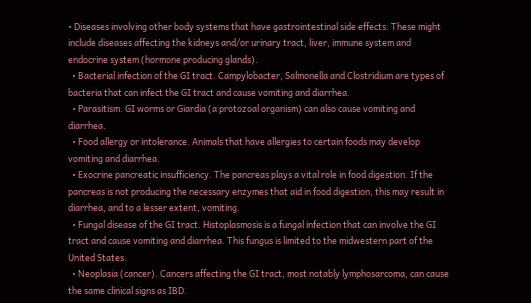• Diseases involving other body systems that have gastrointestinal side effects. These might include diseases affecting the kidneys and/or urinary tract, liver, immune system and endocrine system (hormone producing glands).
  • Bacterial infection of the GI tract. Campylobacter, Salmonella and Clostridium are types of bacteria that can infect the GI tract and cause vomiting and diarrhea.
  • Parasitism. GI worms or Giardia (a protozoal organism) can also cause vomiting and diarrhea.
  • Food allergy or intolerance. Animals that have allergies to certain foods may develop vomiting and diarrhea.
  • Exocrine pancreatic insufficiency. The pancreas plays a vital role in food digestion. If the pancreas is not producing the necessary enzymes that aid in food digestion, this may result in diarrhea, and to a lesser extent, vomiting.
  • Fungal disease of the GI tract. Histoplasmosis is a fungal infection that can involve the GI tract and cause vomiting and diarrhea. This fungus is limited to the midwestern part of the United States.
  • Neoplasia (cancer). Cancers affecting the GI tract, most notably lymphosarcoma, can cause the same clinical signs as IBD.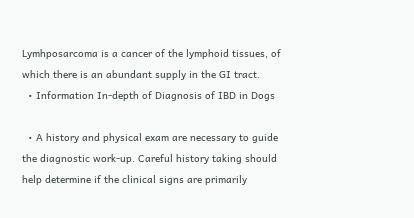Lymhposarcoma is a cancer of the lymphoid tissues, of which there is an abundant supply in the GI tract.
  • Information In-depth of Diagnosis of IBD in Dogs

  • A history and physical exam are necessary to guide the diagnostic work-up. Careful history taking should help determine if the clinical signs are primarily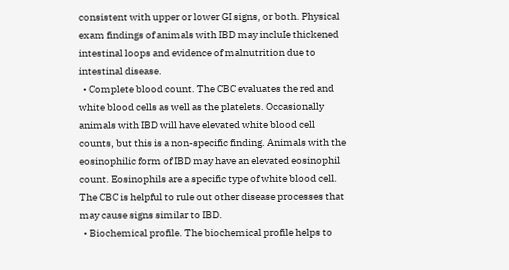consistent with upper or lower GI signs, or both. Physical exam findings of animals with IBD may incluIe thickened intestinal loops and evidence of malnutrition due to intestinal disease.
  • Complete blood count. The CBC evaluates the red and white blood cells as well as the platelets. Occasionally animals with IBD will have elevated white blood cell counts, but this is a non-specific finding. Animals with the eosinophilic form of IBD may have an elevated eosinophil count. Eosinophils are a specific type of white blood cell. The CBC is helpful to rule out other disease processes that may cause signs similar to IBD.
  • Biochemical profile. The biochemical profile helps to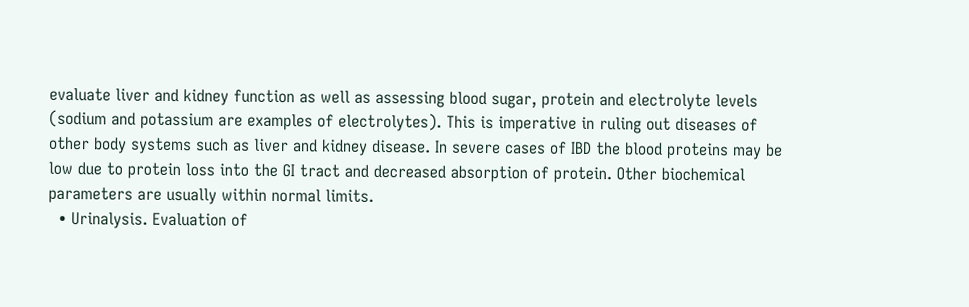evaluate liver and kidney function as well as assessing blood sugar, protein and electrolyte levels (sodium and potassium are examples of electrolytes). This is imperative in ruling out diseases of other body systems such as liver and kidney disease. In severe cases of IBD the blood proteins may be low due to protein loss into the GI tract and decreased absorption of protein. Other biochemical parameters are usually within normal limits.
  • Urinalysis. Evaluation of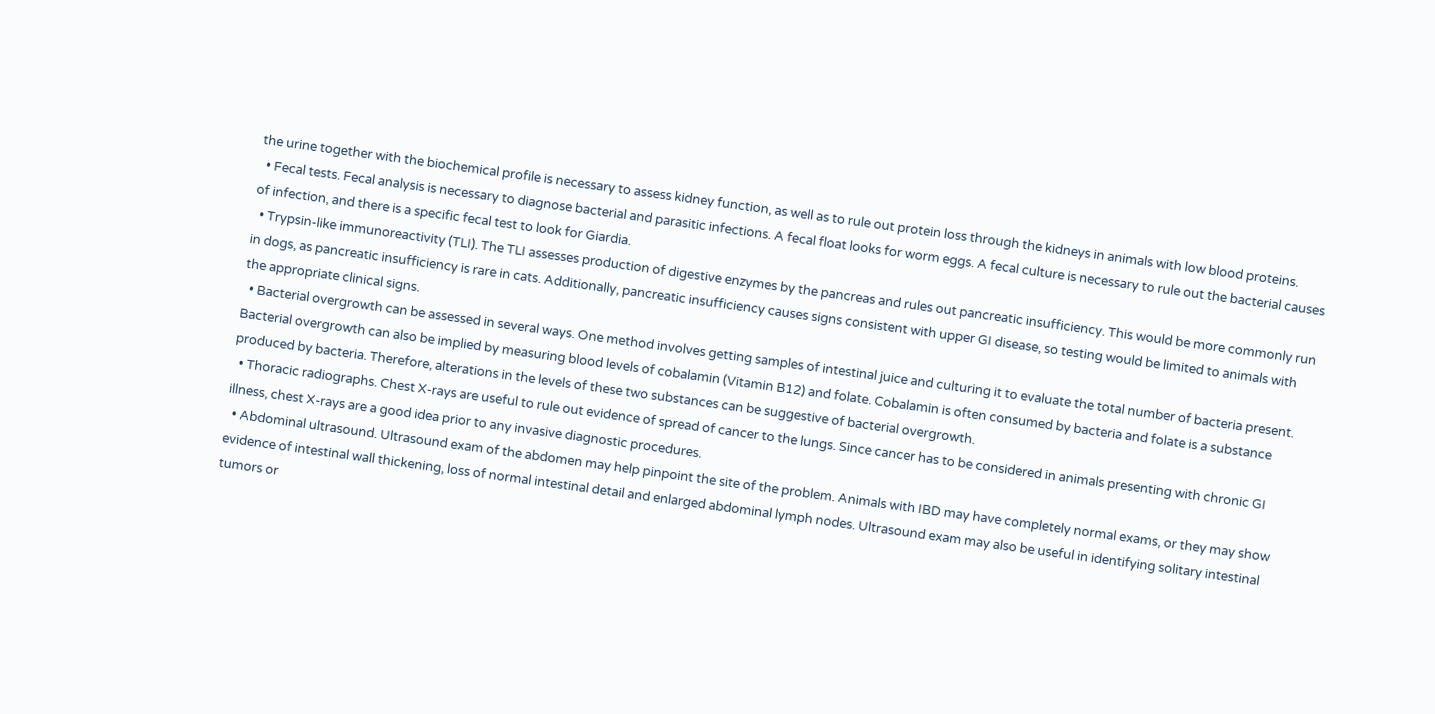the urine together with the biochemical profile is necessary to assess kidney function, as well as to rule out protein loss through the kidneys in animals with low blood proteins.
  • Fecal tests. Fecal analysis is necessary to diagnose bacterial and parasitic infections. A fecal float looks for worm eggs. A fecal culture is necessary to rule out the bacterial causes of infection, and there is a specific fecal test to look for Giardia.
  • Trypsin-like immunoreactivity (TLI). The TLI assesses production of digestive enzymes by the pancreas and rules out pancreatic insufficiency. This would be more commonly run in dogs, as pancreatic insufficiency is rare in cats. Additionally, pancreatic insufficiency causes signs consistent with upper GI disease, so testing would be limited to animals with the appropriate clinical signs.
  • Bacterial overgrowth can be assessed in several ways. One method involves getting samples of intestinal juice and culturing it to evaluate the total number of bacteria present. Bacterial overgrowth can also be implied by measuring blood levels of cobalamin (Vitamin B12) and folate. Cobalamin is often consumed by bacteria and folate is a substance produced by bacteria. Therefore, alterations in the levels of these two substances can be suggestive of bacterial overgrowth.
  • Thoracic radiographs. Chest X-rays are useful to rule out evidence of spread of cancer to the lungs. Since cancer has to be considered in animals presenting with chronic GI illness, chest X-rays are a good idea prior to any invasive diagnostic procedures.
  • Abdominal ultrasound. Ultrasound exam of the abdomen may help pinpoint the site of the problem. Animals with IBD may have completely normal exams, or they may show evidence of intestinal wall thickening, loss of normal intestinal detail and enlarged abdominal lymph nodes. Ultrasound exam may also be useful in identifying solitary intestinal tumors or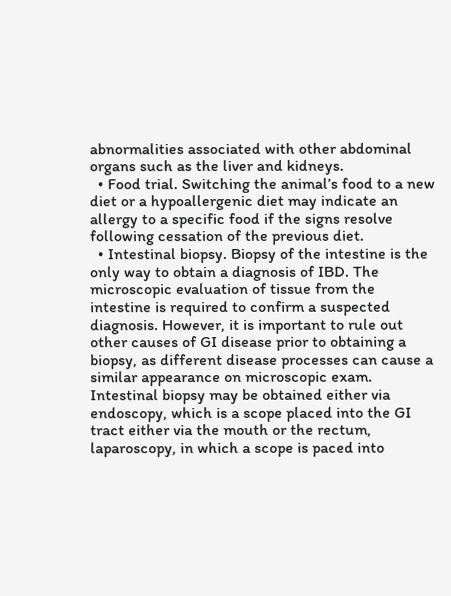abnormalities associated with other abdominal organs such as the liver and kidneys.
  • Food trial. Switching the animal’s food to a new diet or a hypoallergenic diet may indicate an allergy to a specific food if the signs resolve following cessation of the previous diet.
  • Intestinal biopsy. Biopsy of the intestine is the only way to obtain a diagnosis of IBD. The microscopic evaluation of tissue from the intestine is required to confirm a suspected diagnosis. However, it is important to rule out other causes of GI disease prior to obtaining a biopsy, as different disease processes can cause a similar appearance on microscopic exam. Intestinal biopsy may be obtained either via endoscopy, which is a scope placed into the GI tract either via the mouth or the rectum, laparoscopy, in which a scope is paced into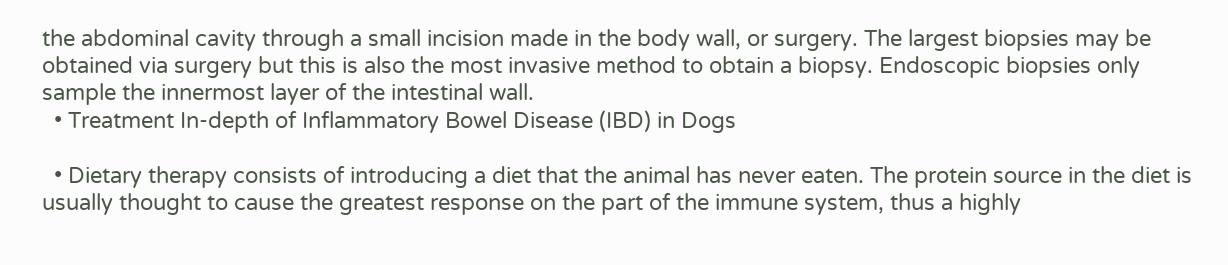the abdominal cavity through a small incision made in the body wall, or surgery. The largest biopsies may be obtained via surgery but this is also the most invasive method to obtain a biopsy. Endoscopic biopsies only sample the innermost layer of the intestinal wall.
  • Treatment In-depth of Inflammatory Bowel Disease (IBD) in Dogs

  • Dietary therapy consists of introducing a diet that the animal has never eaten. The protein source in the diet is usually thought to cause the greatest response on the part of the immune system, thus a highly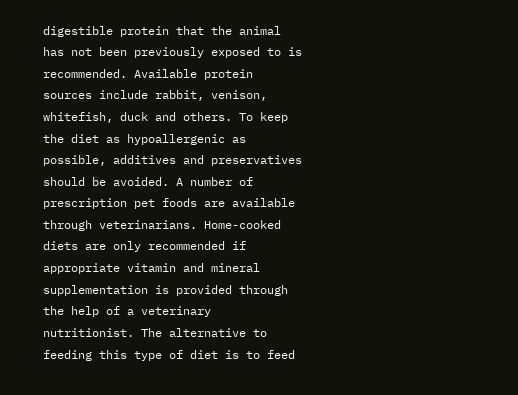digestible protein that the animal has not been previously exposed to is recommended. Available protein sources include rabbit, venison, whitefish, duck and others. To keep the diet as hypoallergenic as possible, additives and preservatives should be avoided. A number of prescription pet foods are available through veterinarians. Home-cooked diets are only recommended if appropriate vitamin and mineral supplementation is provided through the help of a veterinary nutritionist. The alternative to feeding this type of diet is to feed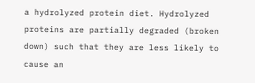a hydrolyzed protein diet. Hydrolyzed proteins are partially degraded (broken down) such that they are less likely to cause an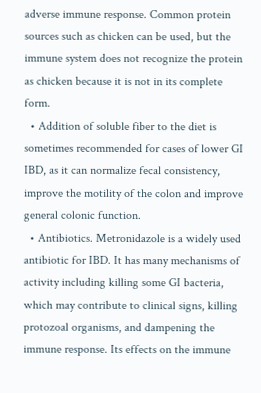adverse immune response. Common protein sources such as chicken can be used, but the immune system does not recognize the protein as chicken because it is not in its complete form.
  • Addition of soluble fiber to the diet is sometimes recommended for cases of lower GI IBD, as it can normalize fecal consistency, improve the motility of the colon and improve general colonic function.
  • Antibiotics. Metronidazole is a widely used antibiotic for IBD. It has many mechanisms of activity including killing some GI bacteria, which may contribute to clinical signs, killing protozoal organisms, and dampening the immune response. Its effects on the immune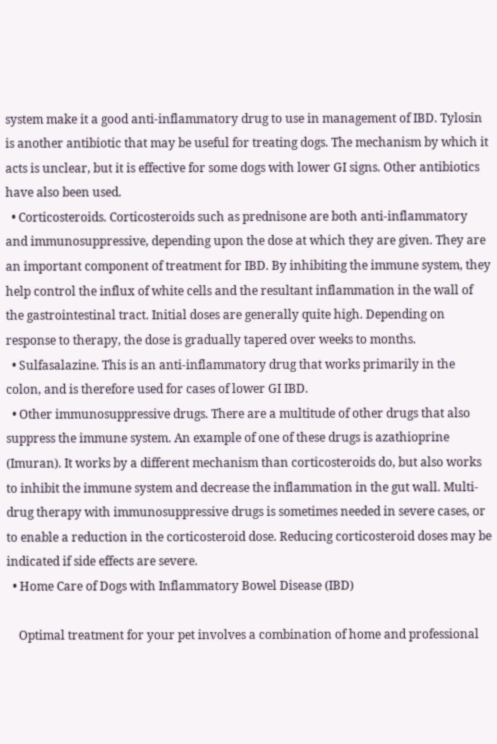system make it a good anti-inflammatory drug to use in management of IBD. Tylosin is another antibiotic that may be useful for treating dogs. The mechanism by which it acts is unclear, but it is effective for some dogs with lower GI signs. Other antibiotics have also been used.
  • Corticosteroids. Corticosteroids such as prednisone are both anti-inflammatory and immunosuppressive, depending upon the dose at which they are given. They are an important component of treatment for IBD. By inhibiting the immune system, they help control the influx of white cells and the resultant inflammation in the wall of the gastrointestinal tract. Initial doses are generally quite high. Depending on response to therapy, the dose is gradually tapered over weeks to months.
  • Sulfasalazine. This is an anti-inflammatory drug that works primarily in the colon, and is therefore used for cases of lower GI IBD.
  • Other immunosuppressive drugs. There are a multitude of other drugs that also suppress the immune system. An example of one of these drugs is azathioprine (Imuran). It works by a different mechanism than corticosteroids do, but also works to inhibit the immune system and decrease the inflammation in the gut wall. Multi-drug therapy with immunosuppressive drugs is sometimes needed in severe cases, or to enable a reduction in the corticosteroid dose. Reducing corticosteroid doses may be indicated if side effects are severe.
  • Home Care of Dogs with Inflammatory Bowel Disease (IBD)

    Optimal treatment for your pet involves a combination of home and professional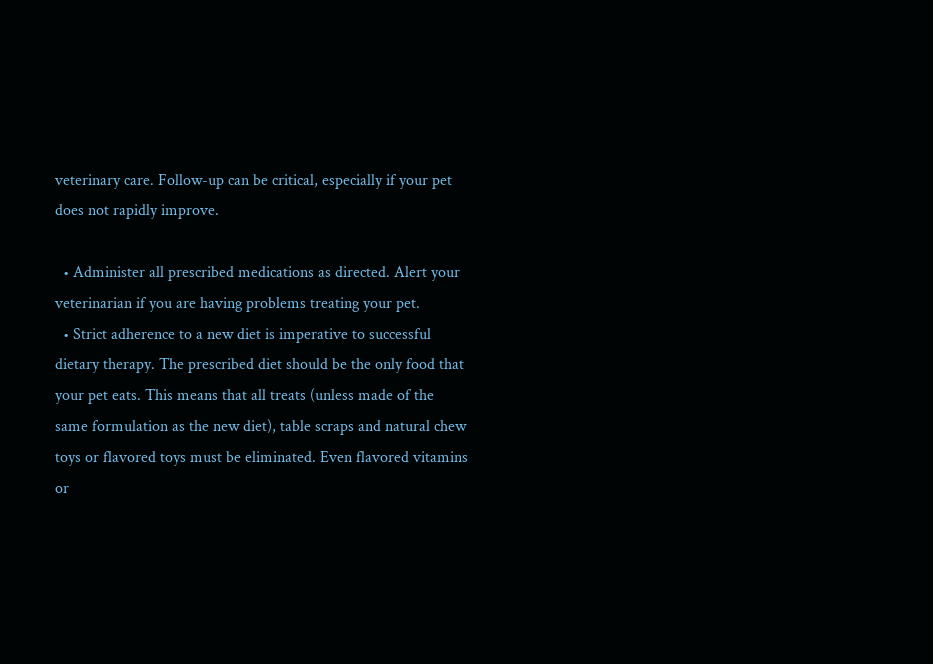veterinary care. Follow-up can be critical, especially if your pet does not rapidly improve.

  • Administer all prescribed medications as directed. Alert your veterinarian if you are having problems treating your pet.
  • Strict adherence to a new diet is imperative to successful dietary therapy. The prescribed diet should be the only food that your pet eats. This means that all treats (unless made of the same formulation as the new diet), table scraps and natural chew toys or flavored toys must be eliminated. Even flavored vitamins or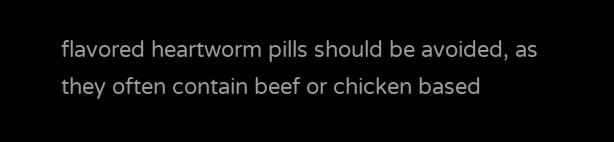flavored heartworm pills should be avoided, as they often contain beef or chicken based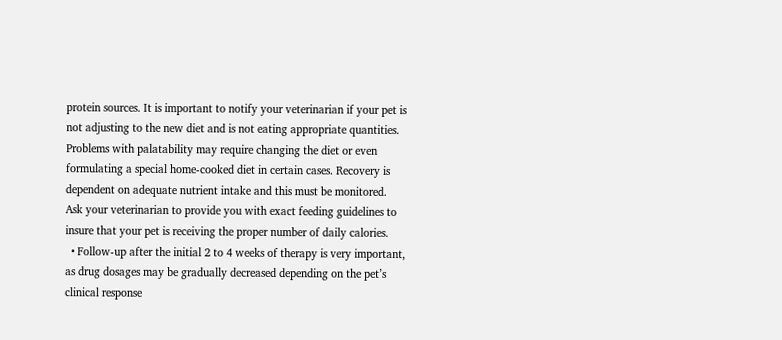protein sources. It is important to notify your veterinarian if your pet is not adjusting to the new diet and is not eating appropriate quantities. Problems with palatability may require changing the diet or even formulating a special home-cooked diet in certain cases. Recovery is dependent on adequate nutrient intake and this must be monitored. Ask your veterinarian to provide you with exact feeding guidelines to insure that your pet is receiving the proper number of daily calories.
  • Follow-up after the initial 2 to 4 weeks of therapy is very important, as drug dosages may be gradually decreased depending on the pet’s clinical response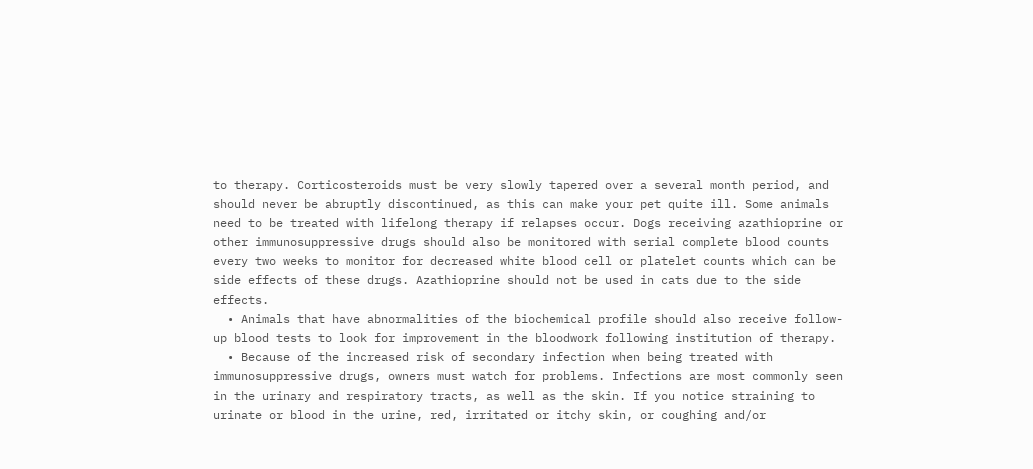to therapy. Corticosteroids must be very slowly tapered over a several month period, and should never be abruptly discontinued, as this can make your pet quite ill. Some animals need to be treated with lifelong therapy if relapses occur. Dogs receiving azathioprine or other immunosuppressive drugs should also be monitored with serial complete blood counts every two weeks to monitor for decreased white blood cell or platelet counts which can be side effects of these drugs. Azathioprine should not be used in cats due to the side effects.
  • Animals that have abnormalities of the biochemical profile should also receive follow-up blood tests to look for improvement in the bloodwork following institution of therapy.
  • Because of the increased risk of secondary infection when being treated with immunosuppressive drugs, owners must watch for problems. Infections are most commonly seen in the urinary and respiratory tracts, as well as the skin. If you notice straining to urinate or blood in the urine, red, irritated or itchy skin, or coughing and/or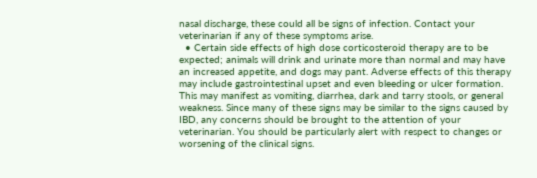nasal discharge, these could all be signs of infection. Contact your veterinarian if any of these symptoms arise.
  • Certain side effects of high dose corticosteroid therapy are to be expected; animals will drink and urinate more than normal and may have an increased appetite, and dogs may pant. Adverse effects of this therapy may include gastrointestinal upset and even bleeding or ulcer formation. This may manifest as vomiting, diarrhea, dark and tarry stools, or general weakness. Since many of these signs may be similar to the signs caused by IBD, any concerns should be brought to the attention of your veterinarian. You should be particularly alert with respect to changes or worsening of the clinical signs.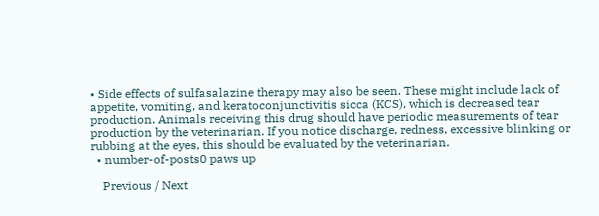• Side effects of sulfasalazine therapy may also be seen. These might include lack of appetite, vomiting, and keratoconjunctivitis sicca (KCS), which is decreased tear production. Animals receiving this drug should have periodic measurements of tear production by the veterinarian. If you notice discharge, redness, excessive blinking or rubbing at the eyes, this should be evaluated by the veterinarian.
  • number-of-posts0 paws up

    Previous / Next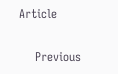Article

    Previous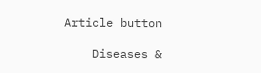Article button

    Diseases &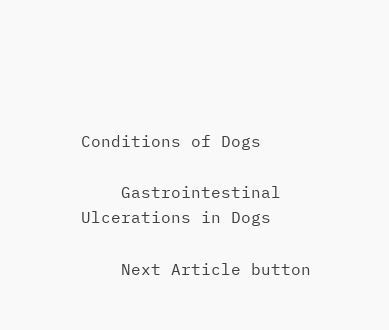Conditions of Dogs

    Gastrointestinal Ulcerations in Dogs

    Next Article button